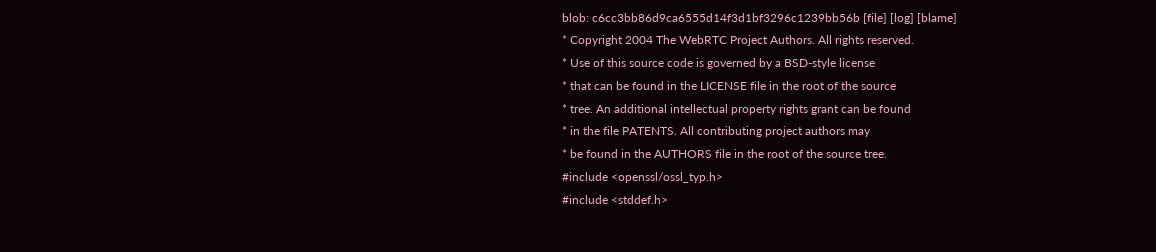blob: c6cc3bb86d9ca6555d14f3d1bf3296c1239bb56b [file] [log] [blame]
* Copyright 2004 The WebRTC Project Authors. All rights reserved.
* Use of this source code is governed by a BSD-style license
* that can be found in the LICENSE file in the root of the source
* tree. An additional intellectual property rights grant can be found
* in the file PATENTS. All contributing project authors may
* be found in the AUTHORS file in the root of the source tree.
#include <openssl/ossl_typ.h>
#include <stddef.h>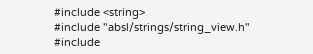#include <string>
#include "absl/strings/string_view.h"
#include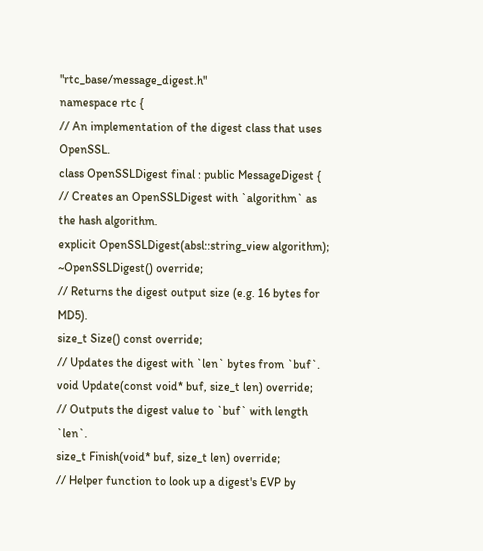"rtc_base/message_digest.h"
namespace rtc {
// An implementation of the digest class that uses OpenSSL.
class OpenSSLDigest final : public MessageDigest {
// Creates an OpenSSLDigest with `algorithm` as the hash algorithm.
explicit OpenSSLDigest(absl::string_view algorithm);
~OpenSSLDigest() override;
// Returns the digest output size (e.g. 16 bytes for MD5).
size_t Size() const override;
// Updates the digest with `len` bytes from `buf`.
void Update(const void* buf, size_t len) override;
// Outputs the digest value to `buf` with length `len`.
size_t Finish(void* buf, size_t len) override;
// Helper function to look up a digest's EVP by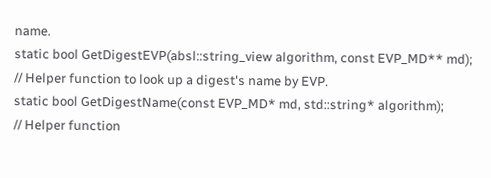name.
static bool GetDigestEVP(absl::string_view algorithm, const EVP_MD** md);
// Helper function to look up a digest's name by EVP.
static bool GetDigestName(const EVP_MD* md, std::string* algorithm);
// Helper function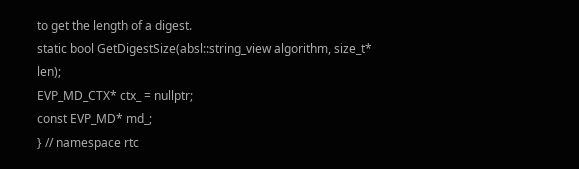to get the length of a digest.
static bool GetDigestSize(absl::string_view algorithm, size_t* len);
EVP_MD_CTX* ctx_ = nullptr;
const EVP_MD* md_;
} // namespace rtc